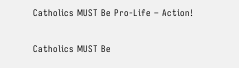Catholics MUST Be Pro-Life – Action!

Catholics MUST Be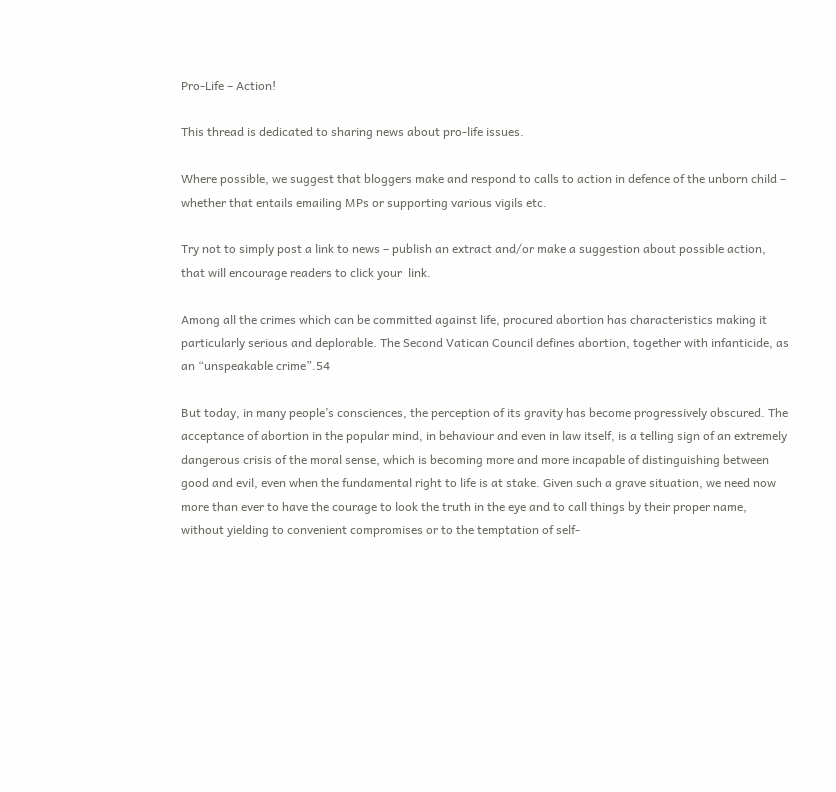Pro-Life – Action!

This thread is dedicated to sharing news about pro-life issues.

Where possible, we suggest that bloggers make and respond to calls to action in defence of the unborn child – whether that entails emailing MPs or supporting various vigils etc.

Try not to simply post a link to news – publish an extract and/or make a suggestion about possible action, that will encourage readers to click your  link.

Among all the crimes which can be committed against life, procured abortion has characteristics making it particularly serious and deplorable. The Second Vatican Council defines abortion, together with infanticide, as an “unspeakable crime”.54

But today, in many people’s consciences, the perception of its gravity has become progressively obscured. The acceptance of abortion in the popular mind, in behaviour and even in law itself, is a telling sign of an extremely dangerous crisis of the moral sense, which is becoming more and more incapable of distinguishing between good and evil, even when the fundamental right to life is at stake. Given such a grave situation, we need now more than ever to have the courage to look the truth in the eye and to call things by their proper name, without yielding to convenient compromises or to the temptation of self-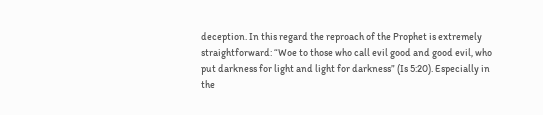deception. In this regard the reproach of the Prophet is extremely straightforward: “Woe to those who call evil good and good evil, who put darkness for light and light for darkness” (Is 5:20). Especially in the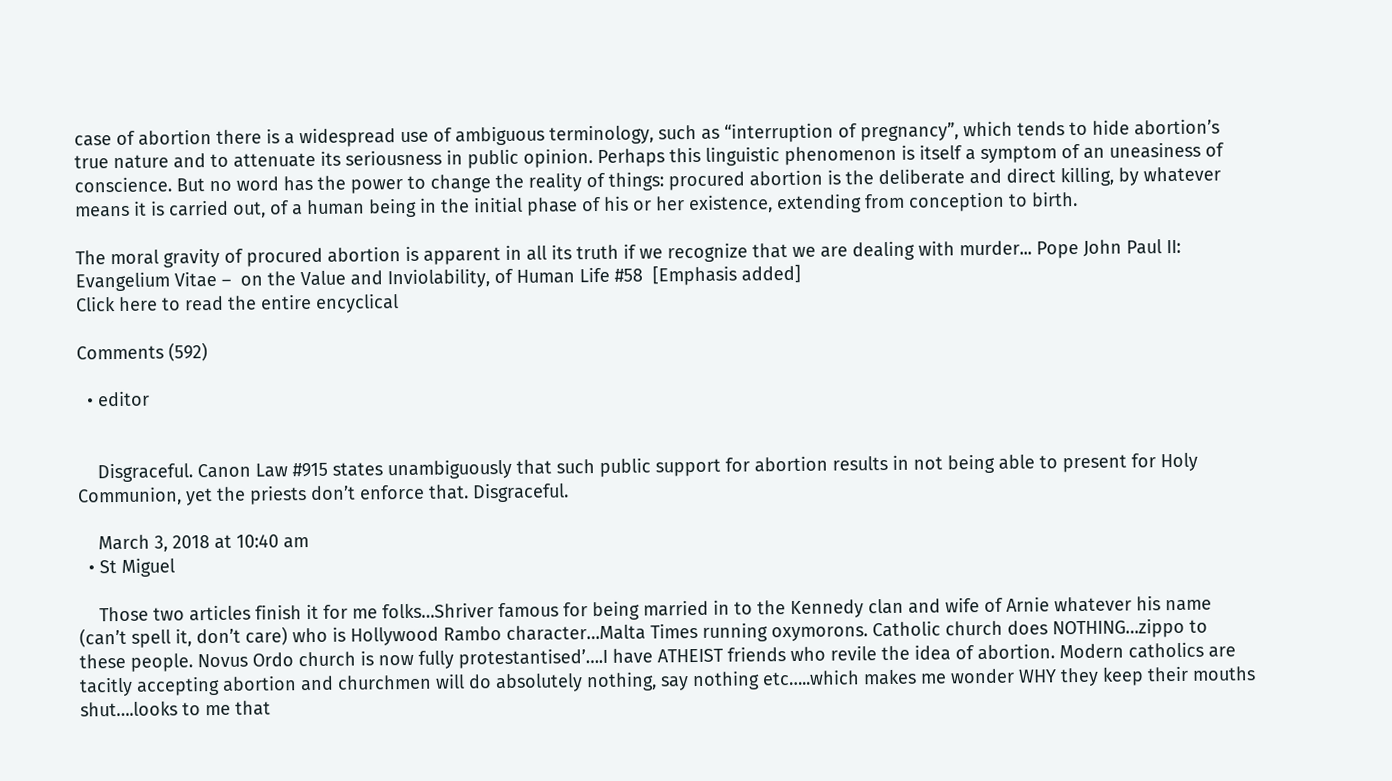case of abortion there is a widespread use of ambiguous terminology, such as “interruption of pregnancy”, which tends to hide abortion’s true nature and to attenuate its seriousness in public opinion. Perhaps this linguistic phenomenon is itself a symptom of an uneasiness of conscience. But no word has the power to change the reality of things: procured abortion is the deliberate and direct killing, by whatever means it is carried out, of a human being in the initial phase of his or her existence, extending from conception to birth.

The moral gravity of procured abortion is apparent in all its truth if we recognize that we are dealing with murder... Pope John Paul II: Evangelium Vitae –  on the Value and Inviolability, of Human Life #58  [Emphasis added]
Click here to read the entire encyclical

Comments (592)

  • editor


    Disgraceful. Canon Law #915 states unambiguously that such public support for abortion results in not being able to present for Holy Communion, yet the priests don’t enforce that. Disgraceful.

    March 3, 2018 at 10:40 am
  • St Miguel

    Those two articles finish it for me folks…Shriver famous for being married in to the Kennedy clan and wife of Arnie whatever his name (can’t spell it, don’t care) who is Hollywood Rambo character…Malta Times running oxymorons. Catholic church does NOTHING…zippo to these people. Novus Ordo church is now fully protestantised’….I have ATHEIST friends who revile the idea of abortion. Modern catholics are tacitly accepting abortion and churchmen will do absolutely nothing, say nothing etc…..which makes me wonder WHY they keep their mouths shut….looks to me that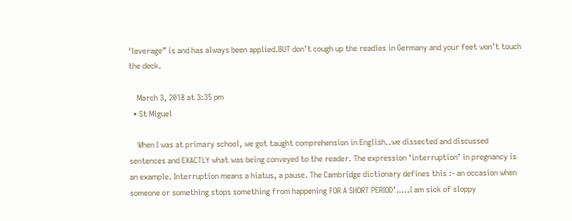‘leverage” is and has always been applied.BUT don’t cough up the readies in Germany and your feet won’t touch the deck.

    March 3, 2018 at 3:35 pm
  • St Miguel

    When I was at primary school, we got taught comprehension in English..we dissected and discussed sentences and EXACTLY what was being conveyed to the reader. The expression ‘interruption’ in pregnancy is an example. Interruption means a hiatus, a pause. The Cambridge dictionary defines this :- an occasion when someone or something stops something from happening FOR A SHORT PERIOD’…..I am sick of sloppy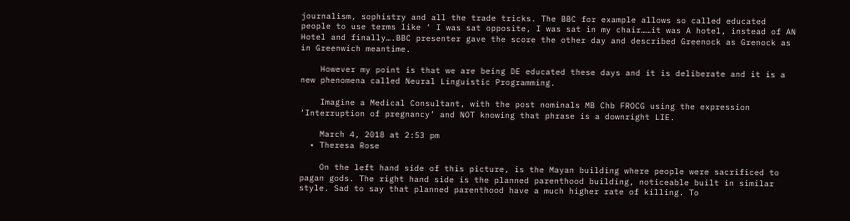journalism, sophistry and all the trade tricks. The BBC for example allows so called educated people to use terms like ‘ I was sat opposite, I was sat in my chair……it was A hotel, instead of AN Hotel and finally….BBC presenter gave the score the other day and described Greenock as Grenock as in Greenwich meantime.

    However my point is that we are being DE educated these days and it is deliberate and it is a new phenomena called Neural Linguistic Programming.

    Imagine a Medical Consultant, with the post nominals MB Chb FROCG using the expression ‘Interruption of pregnancy’ and NOT knowing that phrase is a downright LIE.

    March 4, 2018 at 2:53 pm
  • Theresa Rose

    On the left hand side of this picture, is the Mayan building where people were sacrificed to pagan gods. The right hand side is the planned parenthood building, noticeable built in similar style. Sad to say that planned parenthood have a much higher rate of killing. To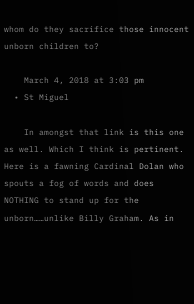whom do they sacrifice those innocent unborn children to?

    March 4, 2018 at 3:03 pm
  • St Miguel

    In amongst that link is this one as well. Which I think is pertinent. Here is a fawning Cardinal Dolan who spouts a fog of words and does NOTHING to stand up for the unborn……unlike Billy Graham. As in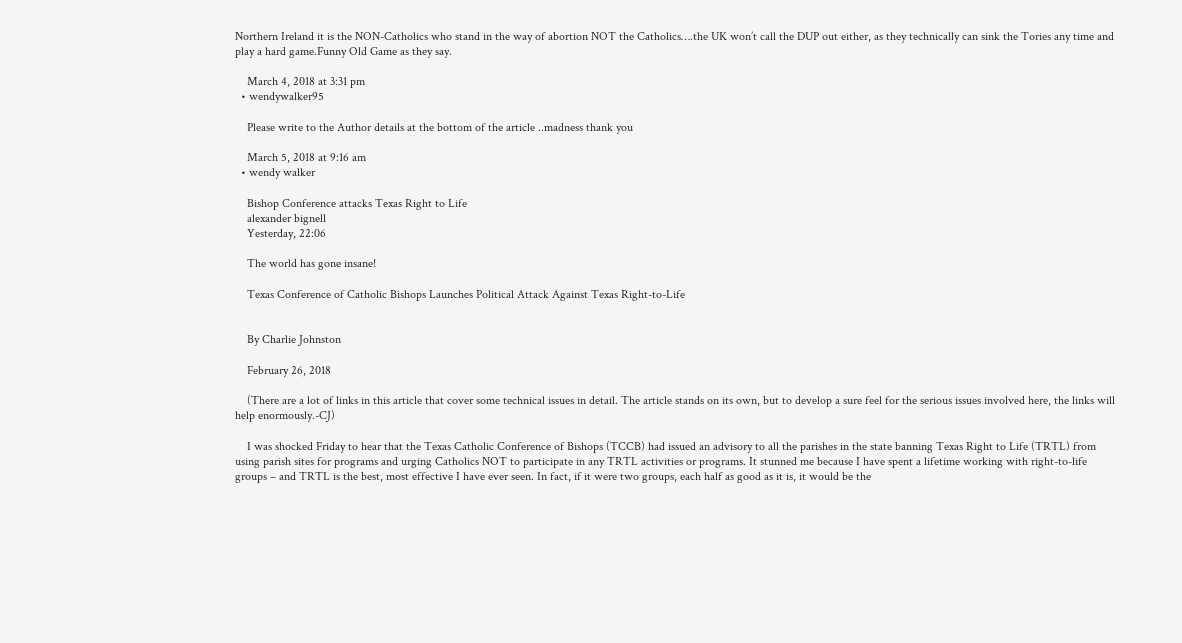Northern Ireland it is the NON-Catholics who stand in the way of abortion NOT the Catholics….the UK won’t call the DUP out either, as they technically can sink the Tories any time and play a hard game.Funny Old Game as they say.

    March 4, 2018 at 3:31 pm
  • wendywalker95

    Please write to the Author details at the bottom of the article ..madness thank you

    March 5, 2018 at 9:16 am
  • wendy walker

    Bishop Conference attacks Texas Right to Life
    alexander bignell
    Yesterday, 22:06

    The world has gone insane!

    Texas Conference of Catholic Bishops Launches Political Attack Against Texas Right-to-Life


    By Charlie Johnston

    February 26, 2018

    (There are a lot of links in this article that cover some technical issues in detail. The article stands on its own, but to develop a sure feel for the serious issues involved here, the links will help enormously.-CJ)

    I was shocked Friday to hear that the Texas Catholic Conference of Bishops (TCCB) had issued an advisory to all the parishes in the state banning Texas Right to Life (TRTL) from using parish sites for programs and urging Catholics NOT to participate in any TRTL activities or programs. It stunned me because I have spent a lifetime working with right-to-life groups – and TRTL is the best, most effective I have ever seen. In fact, if it were two groups, each half as good as it is, it would be the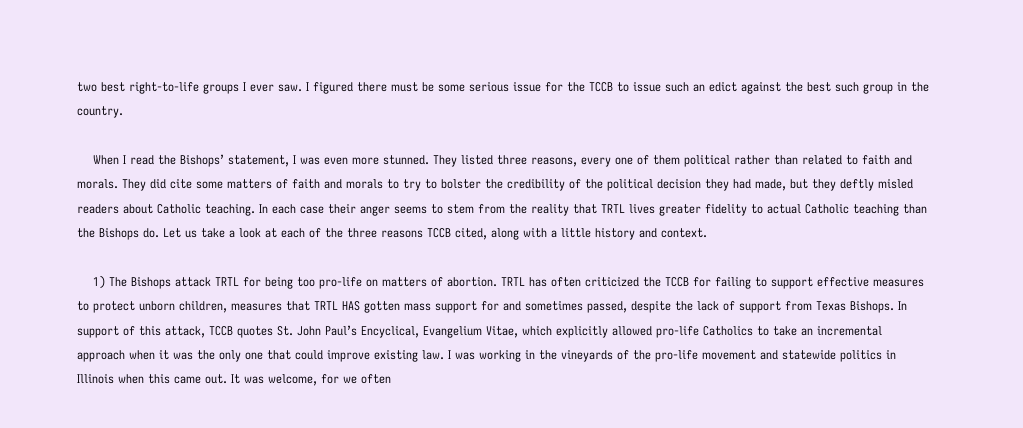two best right-to-life groups I ever saw. I figured there must be some serious issue for the TCCB to issue such an edict against the best such group in the country.

    When I read the Bishops’ statement, I was even more stunned. They listed three reasons, every one of them political rather than related to faith and morals. They did cite some matters of faith and morals to try to bolster the credibility of the political decision they had made, but they deftly misled readers about Catholic teaching. In each case their anger seems to stem from the reality that TRTL lives greater fidelity to actual Catholic teaching than the Bishops do. Let us take a look at each of the three reasons TCCB cited, along with a little history and context.

    1) The Bishops attack TRTL for being too pro-life on matters of abortion. TRTL has often criticized the TCCB for failing to support effective measures to protect unborn children, measures that TRTL HAS gotten mass support for and sometimes passed, despite the lack of support from Texas Bishops. In support of this attack, TCCB quotes St. John Paul’s Encyclical, Evangelium Vitae, which explicitly allowed pro-life Catholics to take an incremental approach when it was the only one that could improve existing law. I was working in the vineyards of the pro-life movement and statewide politics in Illinois when this came out. It was welcome, for we often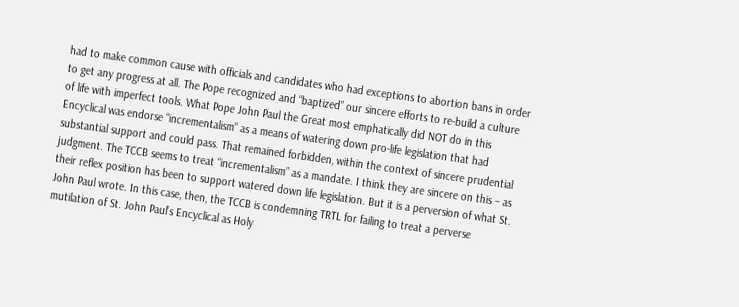had to make common cause with officials and candidates who had exceptions to abortion bans in order to get any progress at all. The Pope recognized and “baptized” our sincere efforts to re-build a culture of life with imperfect tools. What Pope John Paul the Great most emphatically did NOT do in this Encyclical was endorse “incrementalism” as a means of watering down pro-life legislation that had substantial support and could pass. That remained forbidden, within the context of sincere prudential judgment. The TCCB seems to treat “incrementalism” as a mandate. I think they are sincere on this – as their reflex position has been to support watered down life legislation. But it is a perversion of what St. John Paul wrote. In this case, then, the TCCB is condemning TRTL for failing to treat a perverse mutilation of St. John Paul’s Encyclical as Holy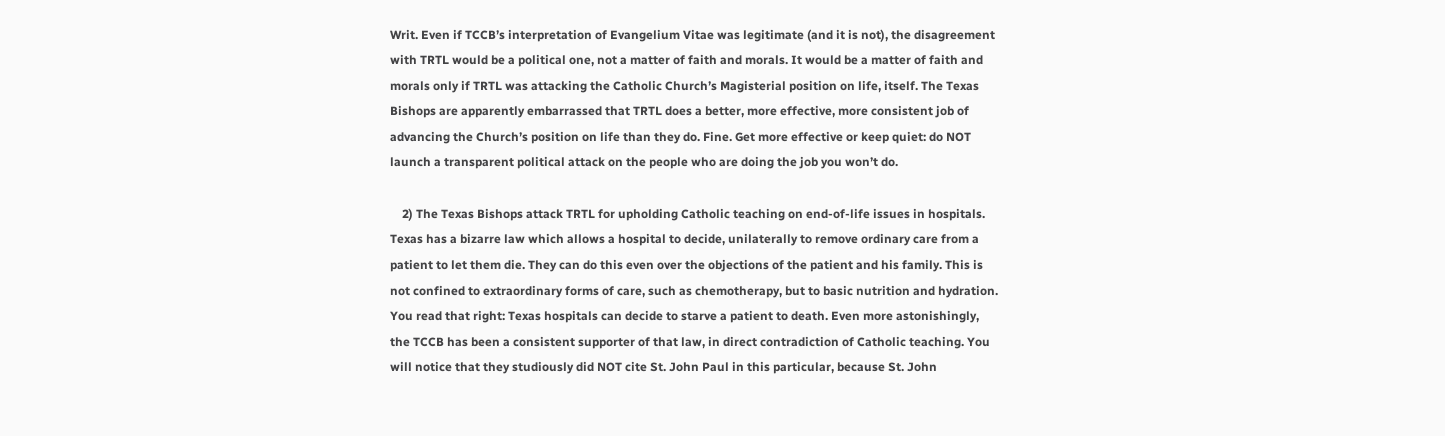Writ. Even if TCCB’s interpretation of Evangelium Vitae was legitimate (and it is not), the disagreement with TRTL would be a political one, not a matter of faith and morals. It would be a matter of faith and morals only if TRTL was attacking the Catholic Church’s Magisterial position on life, itself. The Texas Bishops are apparently embarrassed that TRTL does a better, more effective, more consistent job of advancing the Church’s position on life than they do. Fine. Get more effective or keep quiet: do NOT launch a transparent political attack on the people who are doing the job you won’t do.

    2) The Texas Bishops attack TRTL for upholding Catholic teaching on end-of-life issues in hospitals. Texas has a bizarre law which allows a hospital to decide, unilaterally to remove ordinary care from a patient to let them die. They can do this even over the objections of the patient and his family. This is not confined to extraordinary forms of care, such as chemotherapy, but to basic nutrition and hydration. You read that right: Texas hospitals can decide to starve a patient to death. Even more astonishingly, the TCCB has been a consistent supporter of that law, in direct contradiction of Catholic teaching. You will notice that they studiously did NOT cite St. John Paul in this particular, because St. John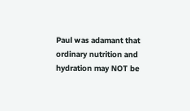Paul was adamant that ordinary nutrition and hydration may NOT be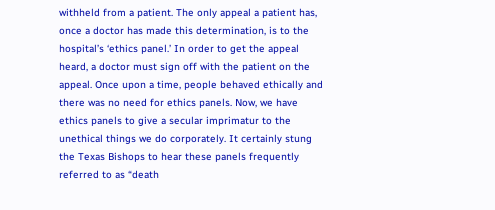withheld from a patient. The only appeal a patient has, once a doctor has made this determination, is to the hospital’s ‘ethics panel.’ In order to get the appeal heard, a doctor must sign off with the patient on the appeal. Once upon a time, people behaved ethically and there was no need for ethics panels. Now, we have ethics panels to give a secular imprimatur to the unethical things we do corporately. It certainly stung the Texas Bishops to hear these panels frequently referred to as “death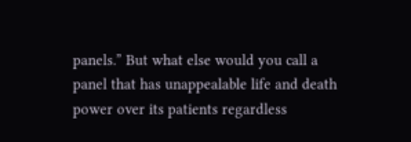panels.” But what else would you call a panel that has unappealable life and death power over its patients regardless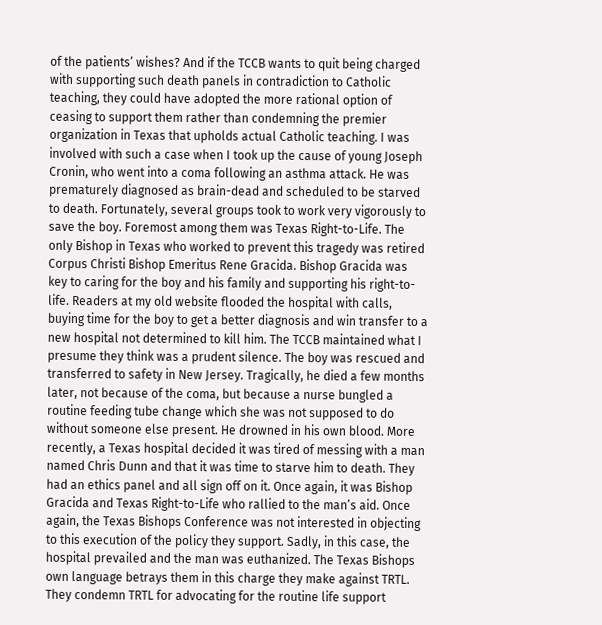of the patients’ wishes? And if the TCCB wants to quit being charged with supporting such death panels in contradiction to Catholic teaching, they could have adopted the more rational option of ceasing to support them rather than condemning the premier organization in Texas that upholds actual Catholic teaching. I was involved with such a case when I took up the cause of young Joseph Cronin, who went into a coma following an asthma attack. He was prematurely diagnosed as brain-dead and scheduled to be starved to death. Fortunately, several groups took to work very vigorously to save the boy. Foremost among them was Texas Right-to-Life. The only Bishop in Texas who worked to prevent this tragedy was retired Corpus Christi Bishop Emeritus Rene Gracida. Bishop Gracida was key to caring for the boy and his family and supporting his right-to-life. Readers at my old website flooded the hospital with calls, buying time for the boy to get a better diagnosis and win transfer to a new hospital not determined to kill him. The TCCB maintained what I presume they think was a prudent silence. The boy was rescued and transferred to safety in New Jersey. Tragically, he died a few months later, not because of the coma, but because a nurse bungled a routine feeding tube change which she was not supposed to do without someone else present. He drowned in his own blood. More recently, a Texas hospital decided it was tired of messing with a man named Chris Dunn and that it was time to starve him to death. They had an ethics panel and all sign off on it. Once again, it was Bishop Gracida and Texas Right-to-Life who rallied to the man’s aid. Once again, the Texas Bishops Conference was not interested in objecting to this execution of the policy they support. Sadly, in this case, the hospital prevailed and the man was euthanized. The Texas Bishops own language betrays them in this charge they make against TRTL. They condemn TRTL for advocating for the routine life support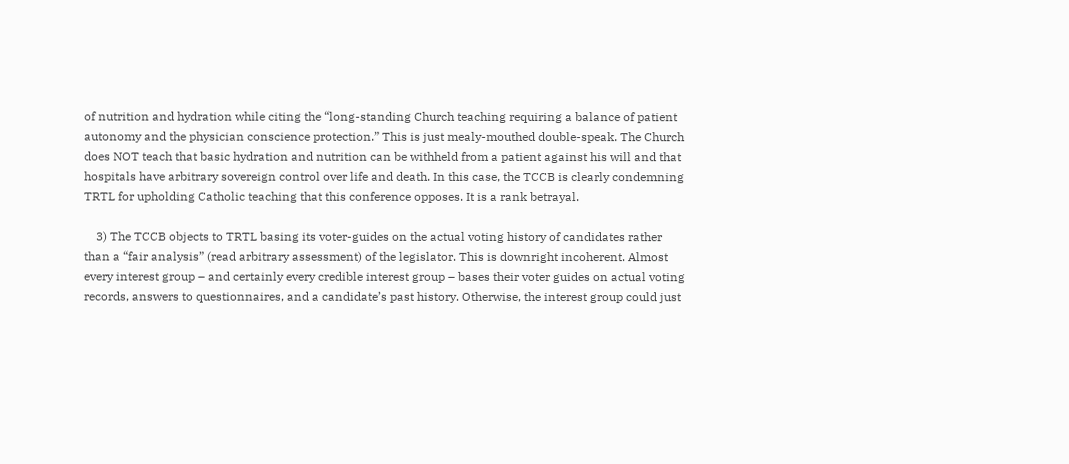of nutrition and hydration while citing the “long-standing Church teaching requiring a balance of patient autonomy and the physician conscience protection.” This is just mealy-mouthed double-speak. The Church does NOT teach that basic hydration and nutrition can be withheld from a patient against his will and that hospitals have arbitrary sovereign control over life and death. In this case, the TCCB is clearly condemning TRTL for upholding Catholic teaching that this conference opposes. It is a rank betrayal.

    3) The TCCB objects to TRTL basing its voter-guides on the actual voting history of candidates rather than a “fair analysis” (read arbitrary assessment) of the legislator. This is downright incoherent. Almost every interest group – and certainly every credible interest group – bases their voter guides on actual voting records, answers to questionnaires, and a candidate’s past history. Otherwise, the interest group could just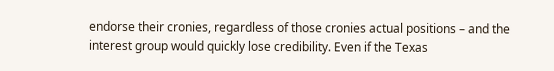endorse their cronies, regardless of those cronies actual positions – and the interest group would quickly lose credibility. Even if the Texas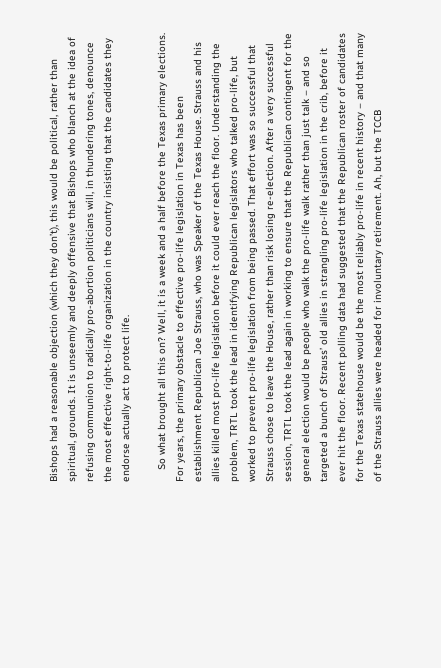Bishops had a reasonable objection (which they don’t), this would be political, rather than spiritual, grounds. It is unseemly and deeply offensive that Bishops who blanch at the idea of refusing communion to radically pro-abortion politicians will, in thundering tones, denounce the most effective right-to-life organization in the country insisting that the candidates they endorse actually act to protect life.

    So what brought all this on? Well, it is a week and a half before the Texas primary elections. For years, the primary obstacle to effective pro-life legislation in Texas has been establishment Republican Joe Strauss, who was Speaker of the Texas House. Strauss and his allies killed most pro-life legislation before it could ever reach the floor. Understanding the problem, TRTL took the lead in identifying Republican legislators who talked pro-life, but worked to prevent pro-life legislation from being passed. That effort was so successful that Strauss chose to leave the House, rather than risk losing re-election. After a very successful session, TRTL took the lead again in working to ensure that the Republican contingent for the general election would be people who walk the pro-life walk rather than just talk – and so targeted a bunch of Strauss’ old allies in strangling pro-life legislation in the crib, before it ever hit the floor. Recent polling data had suggested that the Republican roster of candidates for the Texas statehouse would be the most reliably pro-life in recent history – and that many of the Strauss allies were headed for involuntary retirement. Ah, but the TCCB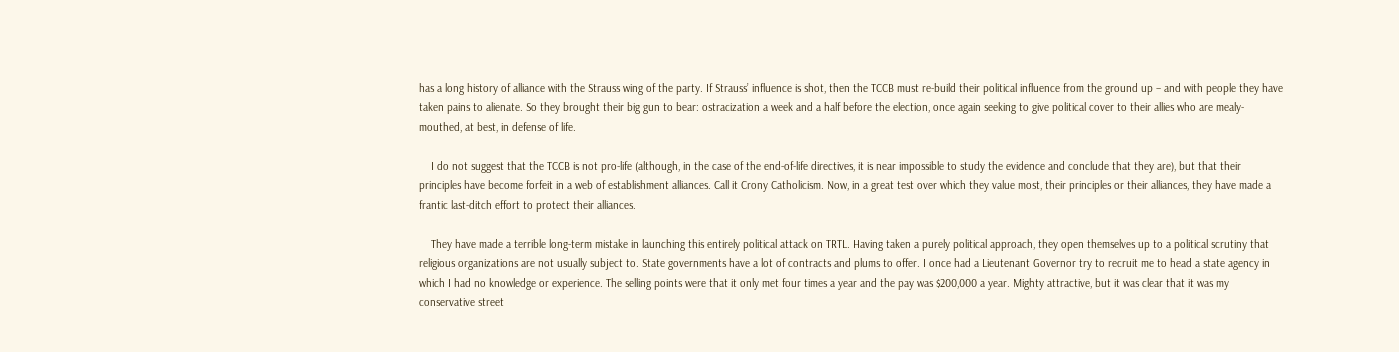has a long history of alliance with the Strauss wing of the party. If Strauss’ influence is shot, then the TCCB must re-build their political influence from the ground up – and with people they have taken pains to alienate. So they brought their big gun to bear: ostracization a week and a half before the election, once again seeking to give political cover to their allies who are mealy-mouthed, at best, in defense of life.

    I do not suggest that the TCCB is not pro-life (although, in the case of the end-of-life directives, it is near impossible to study the evidence and conclude that they are), but that their principles have become forfeit in a web of establishment alliances. Call it Crony Catholicism. Now, in a great test over which they value most, their principles or their alliances, they have made a frantic last-ditch effort to protect their alliances.

    They have made a terrible long-term mistake in launching this entirely political attack on TRTL. Having taken a purely political approach, they open themselves up to a political scrutiny that religious organizations are not usually subject to. State governments have a lot of contracts and plums to offer. I once had a Lieutenant Governor try to recruit me to head a state agency in which I had no knowledge or experience. The selling points were that it only met four times a year and the pay was $200,000 a year. Mighty attractive, but it was clear that it was my conservative street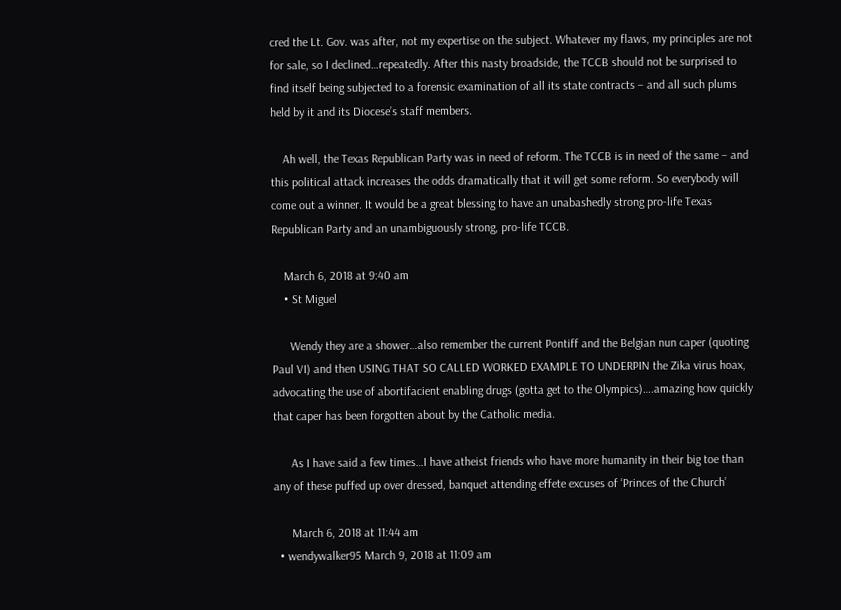cred the Lt. Gov. was after, not my expertise on the subject. Whatever my flaws, my principles are not for sale, so I declined…repeatedly. After this nasty broadside, the TCCB should not be surprised to find itself being subjected to a forensic examination of all its state contracts – and all such plums held by it and its Diocese’s staff members.

    Ah well, the Texas Republican Party was in need of reform. The TCCB is in need of the same – and this political attack increases the odds dramatically that it will get some reform. So everybody will come out a winner. It would be a great blessing to have an unabashedly strong pro-life Texas Republican Party and an unambiguously strong, pro-life TCCB.

    March 6, 2018 at 9:40 am
    • St Miguel

      Wendy they are a shower…also remember the current Pontiff and the Belgian nun caper (quoting Paul VI) and then USING THAT SO CALLED WORKED EXAMPLE TO UNDERPIN the Zika virus hoax, advocating the use of abortifacient enabling drugs (gotta get to the Olympics)….amazing how quickly that caper has been forgotten about by the Catholic media.

      As I have said a few times…I have atheist friends who have more humanity in their big toe than any of these puffed up over dressed, banquet attending effete excuses of ‘Princes of the Church’

      March 6, 2018 at 11:44 am
  • wendywalker95 March 9, 2018 at 11:09 am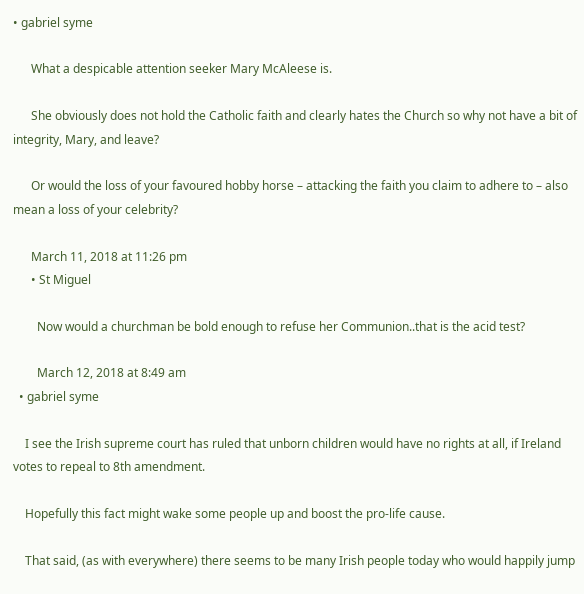• gabriel syme

      What a despicable attention seeker Mary McAleese is.

      She obviously does not hold the Catholic faith and clearly hates the Church so why not have a bit of integrity, Mary, and leave?

      Or would the loss of your favoured hobby horse – attacking the faith you claim to adhere to – also mean a loss of your celebrity?

      March 11, 2018 at 11:26 pm
      • St Miguel

        Now would a churchman be bold enough to refuse her Communion..that is the acid test?

        March 12, 2018 at 8:49 am
  • gabriel syme

    I see the Irish supreme court has ruled that unborn children would have no rights at all, if Ireland votes to repeal to 8th amendment.

    Hopefully this fact might wake some people up and boost the pro-life cause.

    That said, (as with everywhere) there seems to be many Irish people today who would happily jump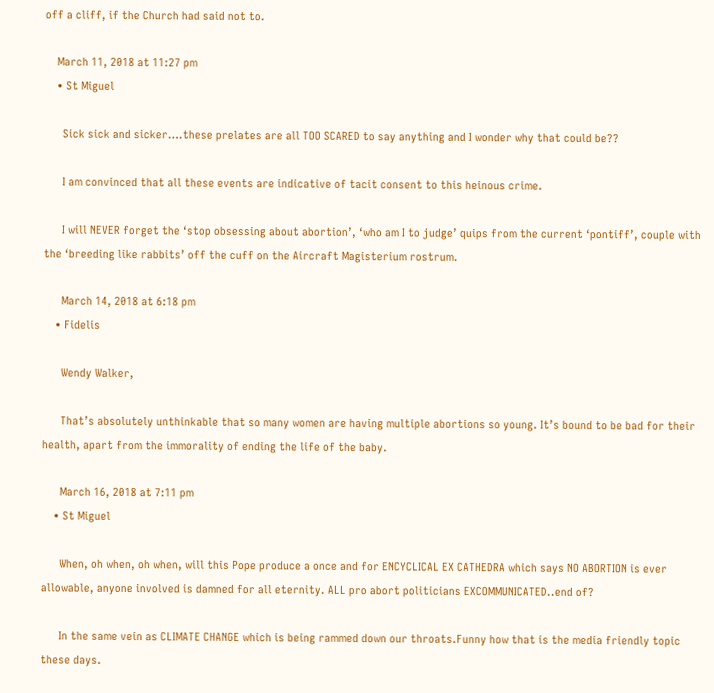off a cliff, if the Church had said not to.

    March 11, 2018 at 11:27 pm
    • St Miguel

      Sick sick and sicker….these prelates are all TOO SCARED to say anything and I wonder why that could be??

      I am convinced that all these events are indicative of tacit consent to this heinous crime.

      I will NEVER forget the ‘stop obsessing about abortion’, ‘who am I to judge’ quips from the current ‘pontiff’, couple with the ‘breeding like rabbits’ off the cuff on the Aircraft Magisterium rostrum.

      March 14, 2018 at 6:18 pm
    • Fidelis

      Wendy Walker,

      That’s absolutely unthinkable that so many women are having multiple abortions so young. It’s bound to be bad for their health, apart from the immorality of ending the life of the baby.

      March 16, 2018 at 7:11 pm
    • St Miguel

      When, oh when, oh when, will this Pope produce a once and for ENCYCLICAL EX CATHEDRA which says NO ABORTION is ever allowable, anyone involved is damned for all eternity. ALL pro abort politicians EXCOMMUNICATED..end of?

      In the same vein as CLIMATE CHANGE which is being rammed down our throats.Funny how that is the media friendly topic these days.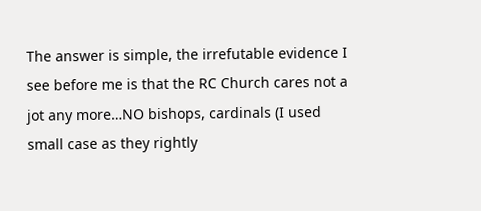The answer is simple, the irrefutable evidence I see before me is that the RC Church cares not a jot any more…NO bishops, cardinals (I used small case as they rightly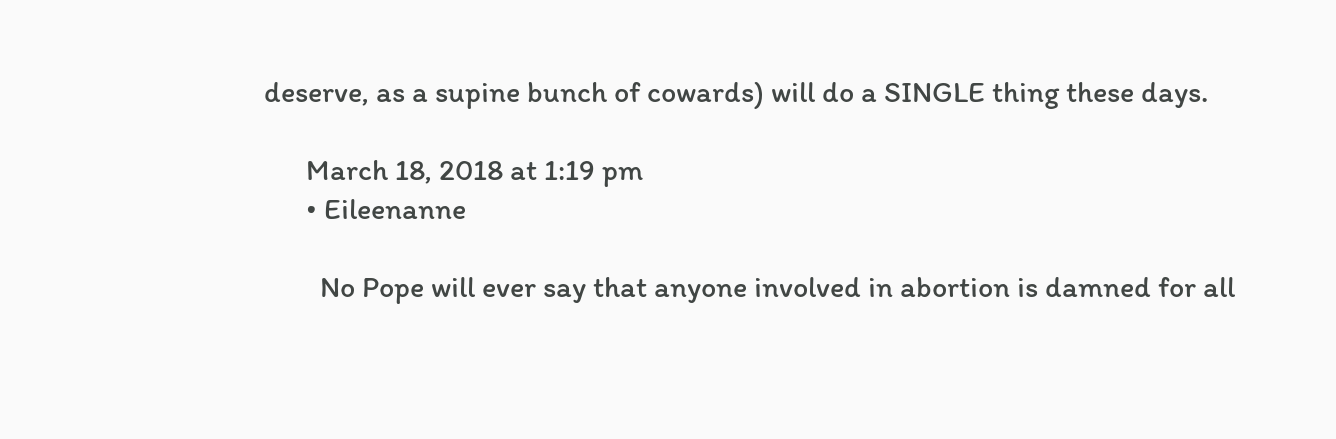deserve, as a supine bunch of cowards) will do a SINGLE thing these days.

      March 18, 2018 at 1:19 pm
      • Eileenanne

        No Pope will ever say that anyone involved in abortion is damned for all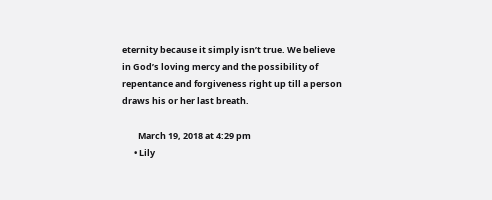eternity because it simply isn’t true. We believe in God’s loving mercy and the possibility of repentance and forgiveness right up till a person draws his or her last breath.

        March 19, 2018 at 4:29 pm
      • Lily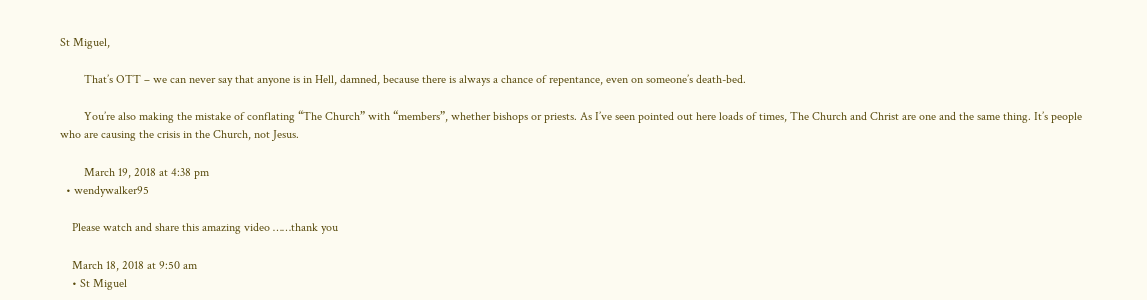St Miguel,

        That’s OTT – we can never say that anyone is in Hell, damned, because there is always a chance of repentance, even on someone’s death-bed.

        You’re also making the mistake of conflating “The Church” with “members”, whether bishops or priests. As I’ve seen pointed out here loads of times, The Church and Christ are one and the same thing. It’s people who are causing the crisis in the Church, not Jesus.

        March 19, 2018 at 4:38 pm
  • wendywalker95

    Please watch and share this amazing video ……thank you

    March 18, 2018 at 9:50 am
    • St Miguel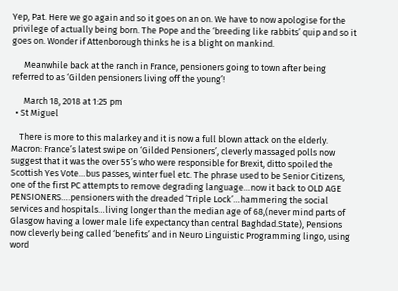Yep, Pat. Here we go again and so it goes on an on. We have to now apologise for the privilege of actually being born. The Pope and the ‘breeding like rabbits’ quip and so it goes on. Wonder if Attenborough thinks he is a blight on mankind.

      Meanwhile back at the ranch in France, pensioners going to town after being referred to as ‘Gilden pensioners living off the young’!

      March 18, 2018 at 1:25 pm
  • St Miguel

    There is more to this malarkey and it is now a full blown attack on the elderly. Macron: France’s latest swipe on ‘Gilded Pensioners’, cleverly massaged polls now suggest that it was the over 55’s who were responsible for Brexit, ditto spoiled the Scottish Yes Vote…bus passes, winter fuel etc. The phrase used to be Senior Citizens, one of the first PC attempts to remove degrading language…now it back to OLD AGE PENSIONERS….pensioners with the dreaded ‘Triple Lock’…hammering the social services and hospitals…living longer than the median age of 68,(never mind parts of Glasgow having a lower male life expectancy than central Baghdad.State), Pensions now cleverly being called ‘benefits’ and in Neuro Linguistic Programming lingo, using word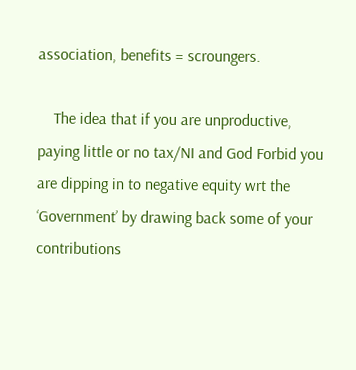association, benefits = scroungers.

    The idea that if you are unproductive, paying little or no tax/NI and God Forbid you are dipping in to negative equity wrt the ‘Government’ by drawing back some of your contributions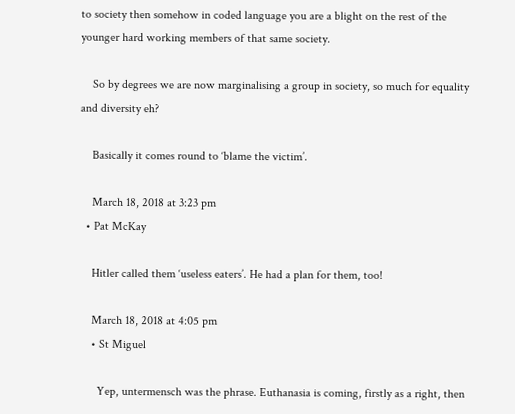to society then somehow in coded language you are a blight on the rest of the younger hard working members of that same society.

    So by degrees we are now marginalising a group in society, so much for equality and diversity eh?

    Basically it comes round to ‘blame the victim’.

    March 18, 2018 at 3:23 pm
  • Pat McKay

    Hitler called them ‘useless eaters’. He had a plan for them, too!

    March 18, 2018 at 4:05 pm
    • St Miguel

      Yep, untermensch was the phrase. Euthanasia is coming, firstly as a right, then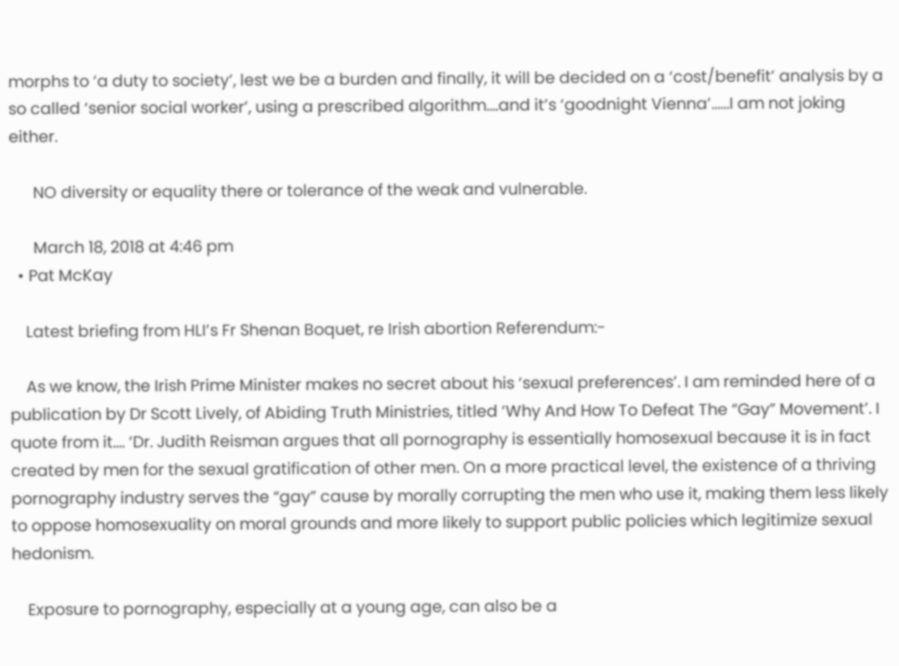morphs to ‘a duty to society’, lest we be a burden and finally, it will be decided on a ‘cost/benefit’ analysis by a so called ‘senior social worker’, using a prescribed algorithm….and it’s ‘goodnight Vienna’……I am not joking either.

      NO diversity or equality there or tolerance of the weak and vulnerable.

      March 18, 2018 at 4:46 pm
  • Pat McKay

    Latest briefing from HLI’s Fr Shenan Boquet, re Irish abortion Referendum:-

    As we know, the Irish Prime Minister makes no secret about his ‘sexual preferences’. I am reminded here of a publication by Dr Scott Lively, of Abiding Truth Ministries, titled ‘Why And How To Defeat The “Gay” Movement’. I quote from it…. ‘Dr. Judith Reisman argues that all pornography is essentially homosexual because it is in fact created by men for the sexual gratification of other men. On a more practical level, the existence of a thriving pornography industry serves the “gay” cause by morally corrupting the men who use it, making them less likely to oppose homosexuality on moral grounds and more likely to support public policies which legitimize sexual hedonism.

    Exposure to pornography, especially at a young age, can also be a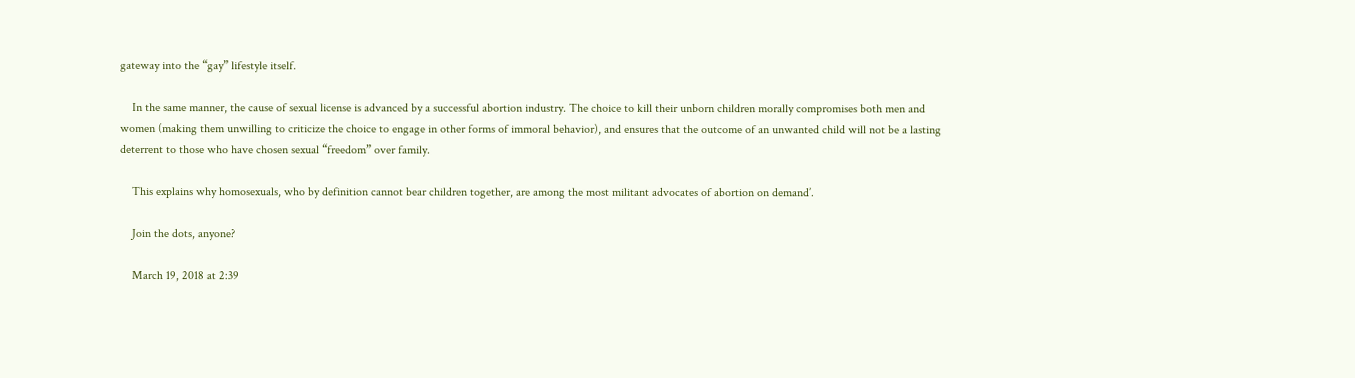gateway into the “gay” lifestyle itself.

    In the same manner, the cause of sexual license is advanced by a successful abortion industry. The choice to kill their unborn children morally compromises both men and women (making them unwilling to criticize the choice to engage in other forms of immoral behavior), and ensures that the outcome of an unwanted child will not be a lasting deterrent to those who have chosen sexual “freedom” over family.

    This explains why homosexuals, who by definition cannot bear children together, are among the most militant advocates of abortion on demand’.

    Join the dots, anyone?

    March 19, 2018 at 2:39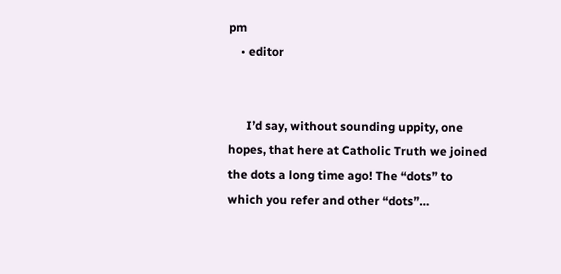pm
    • editor


      I’d say, without sounding uppity, one hopes, that here at Catholic Truth we joined the dots a long time ago! The “dots” to which you refer and other “dots”…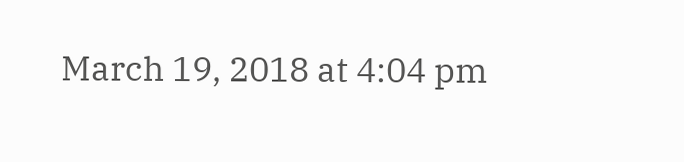March 19, 2018 at 4:04 pm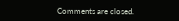Comments are closed.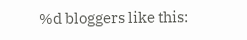%d bloggers like this: